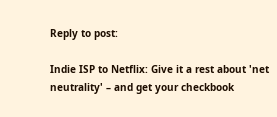Reply to post:

Indie ISP to Netflix: Give it a rest about 'net neutrality' – and get your checkbook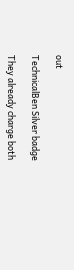out

TechnicalBen Silver badge

They already charge both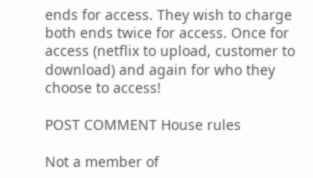ends for access. They wish to charge both ends twice for access. Once for access (netflix to upload, customer to download) and again for who they choose to access!

POST COMMENT House rules

Not a member of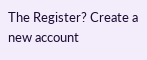The Register? Create a new account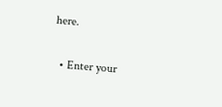here.

  • Enter your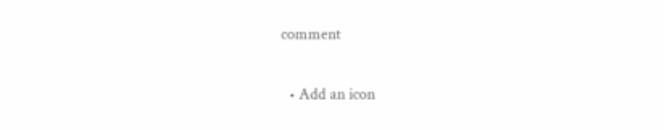comment

  • Add an icon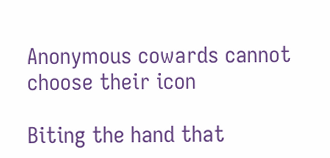Anonymous cowards cannot choose their icon

Biting the hand that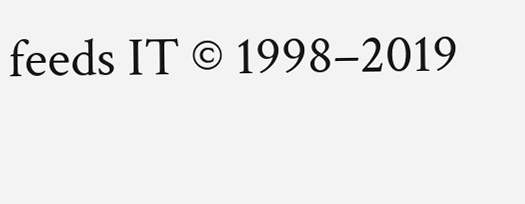feeds IT © 1998–2019